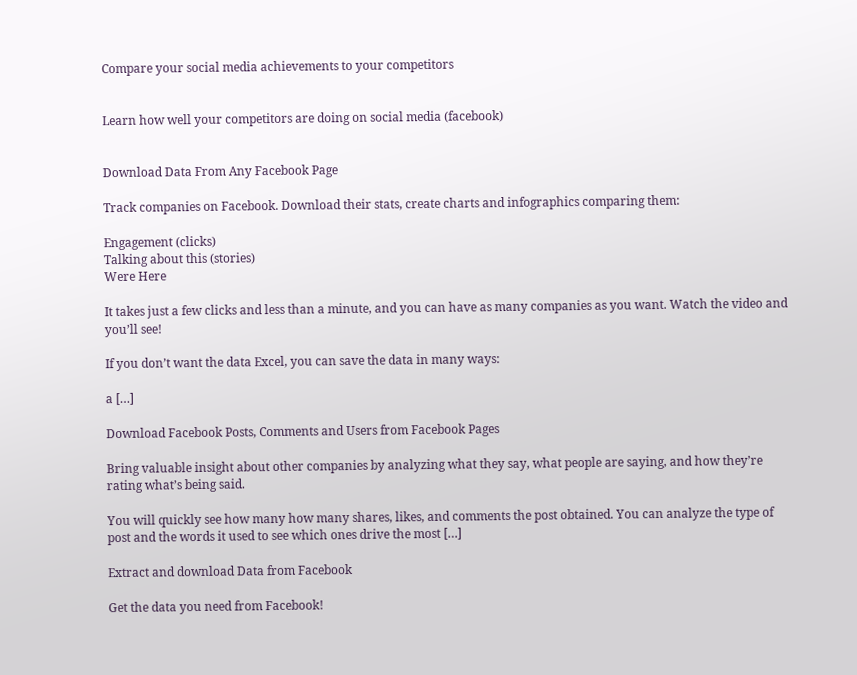Compare your social media achievements to your competitors


Learn how well your competitors are doing on social media (facebook)


Download Data From Any Facebook Page

Track companies on Facebook. Download their stats, create charts and infographics comparing them:

Engagement (clicks)
Talking about this (stories)
Were Here

It takes just a few clicks and less than a minute, and you can have as many companies as you want. Watch the video and you’ll see!

If you don’t want the data Excel, you can save the data in many ways:

a […]

Download Facebook Posts, Comments and Users from Facebook Pages

Bring valuable insight about other companies by analyzing what they say, what people are saying, and how they’re rating what’s being said.

You will quickly see how many how many shares, likes, and comments the post obtained. You can analyze the type of post and the words it used to see which ones drive the most […]

Extract and download Data from Facebook

Get the data you need from Facebook!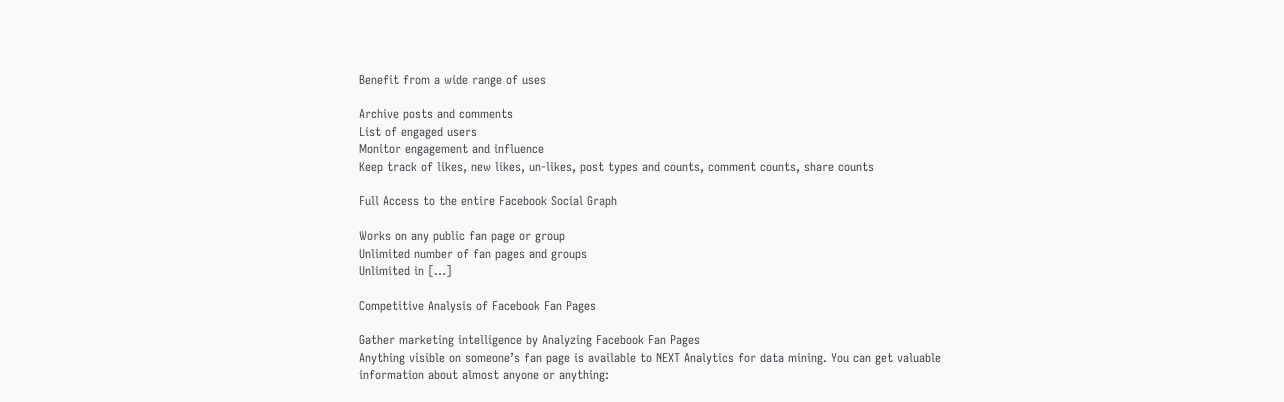Benefit from a wide range of uses

Archive posts and comments
List of engaged users
Monitor engagement and influence
Keep track of likes, new likes, un-likes, post types and counts, comment counts, share counts

Full Access to the entire Facebook Social Graph

Works on any public fan page or group
Unlimited number of fan pages and groups
Unlimited in […]

Competitive Analysis of Facebook Fan Pages

Gather marketing intelligence by Analyzing Facebook Fan Pages
Anything visible on someone’s fan page is available to NEXT Analytics for data mining. You can get valuable information about almost anyone or anything: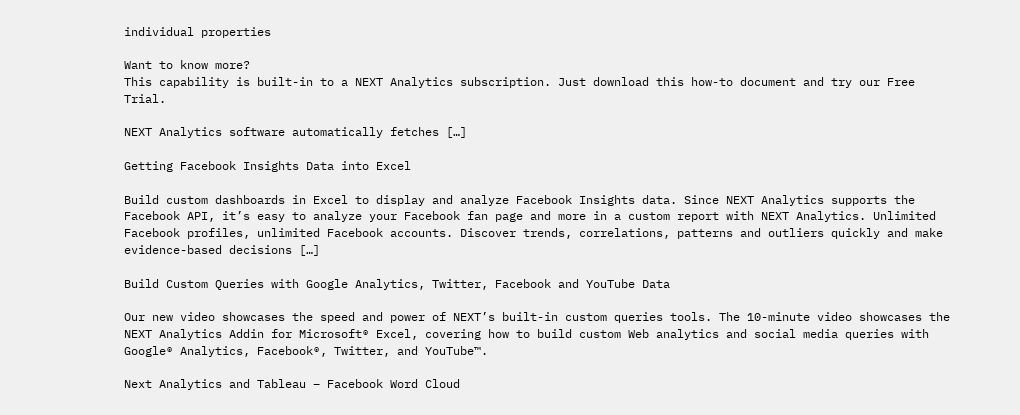individual properties

Want to know more?
This capability is built-in to a NEXT Analytics subscription. Just download this how-to document and try our Free Trial.

NEXT Analytics software automatically fetches […]

Getting Facebook Insights Data into Excel

Build custom dashboards in Excel to display and analyze Facebook Insights data. Since NEXT Analytics supports the Facebook API, it’s easy to analyze your Facebook fan page and more in a custom report with NEXT Analytics. Unlimited Facebook profiles, unlimited Facebook accounts. Discover trends, correlations, patterns and outliers quickly and make evidence-based decisions […]

Build Custom Queries with Google Analytics, Twitter, Facebook and YouTube Data

Our new video showcases the speed and power of NEXT’s built-in custom queries tools. The 10-minute video showcases the NEXT Analytics Addin for Microsoft® Excel, covering how to build custom Web analytics and social media queries with Google® Analytics, Facebook®, Twitter, and YouTube™.

Next Analytics and Tableau – Facebook Word Cloud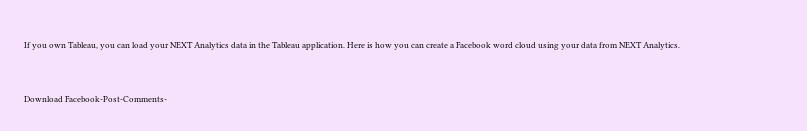If you own Tableau, you can load your NEXT Analytics data in the Tableau application. Here is how you can create a Facebook word cloud using your data from NEXT Analytics.


Download Facebook-Post-Comments-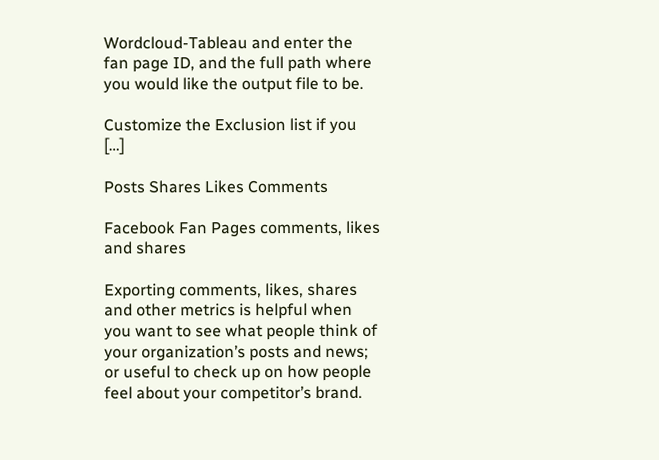Wordcloud-Tableau and enter the fan page ID, and the full path where you would like the output file to be.

Customize the Exclusion list if you […]

Posts Shares Likes Comments

Facebook Fan Pages comments, likes and shares

Exporting comments, likes, shares and other metrics is helpful when you want to see what people think of your organization’s posts and news; or useful to check up on how people feel about your competitor’s brand.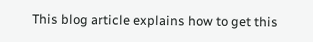This blog article explains how to get this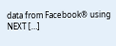data from Facebook® using NEXT […]